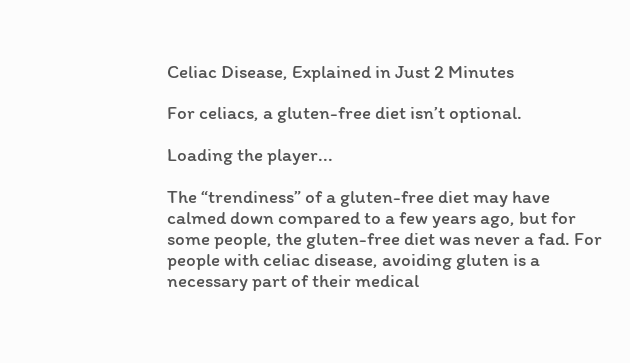Celiac Disease, Explained in Just 2 Minutes

For celiacs, a gluten-free diet isn’t optional.

Loading the player...

The “trendiness” of a gluten-free diet may have calmed down compared to a few years ago, but for some people, the gluten-free diet was never a fad. For people with celiac disease, avoiding gluten is a necessary part of their medical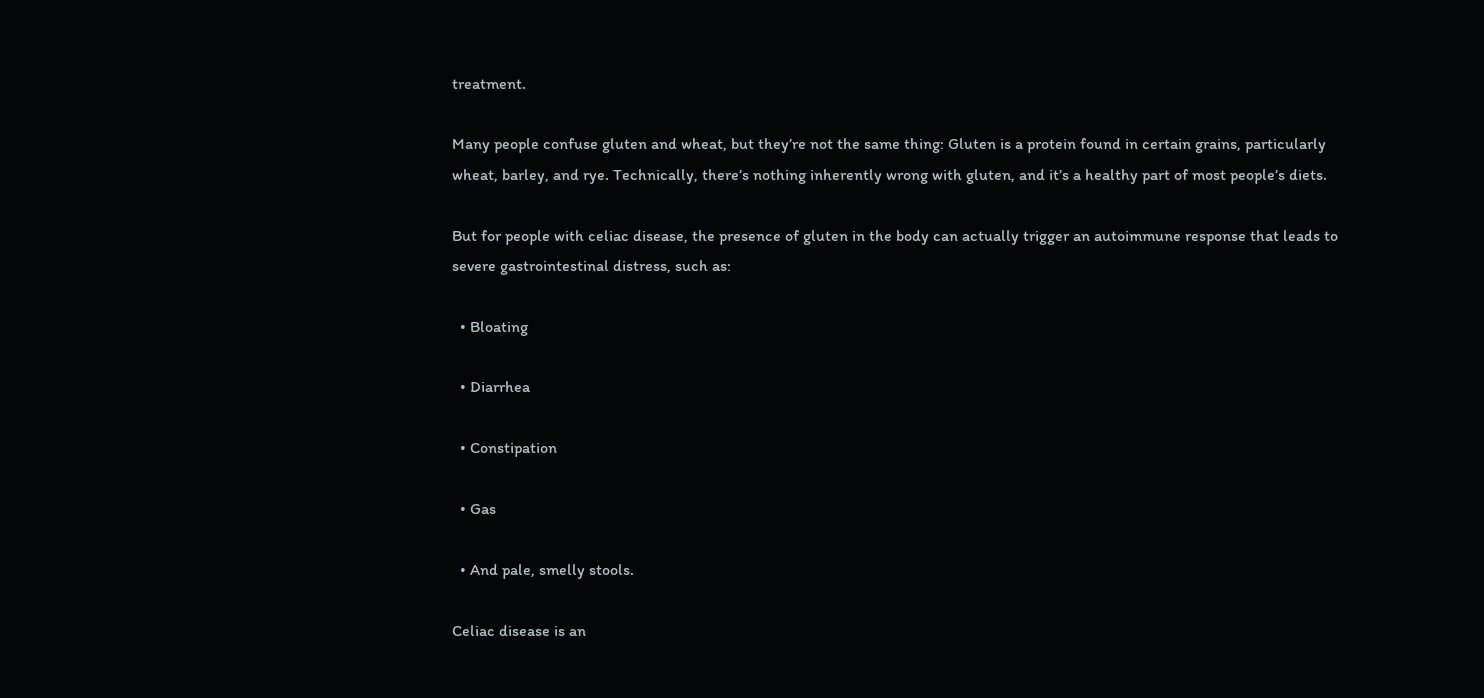treatment.

Many people confuse gluten and wheat, but they’re not the same thing: Gluten is a protein found in certain grains, particularly wheat, barley, and rye. Technically, there’s nothing inherently wrong with gluten, and it’s a healthy part of most people’s diets.

But for people with celiac disease, the presence of gluten in the body can actually trigger an autoimmune response that leads to severe gastrointestinal distress, such as:

  • Bloating

  • Diarrhea

  • Constipation

  • Gas

  • And pale, smelly stools.

Celiac disease is an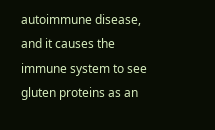autoimmune disease, and it causes the immune system to see gluten proteins as an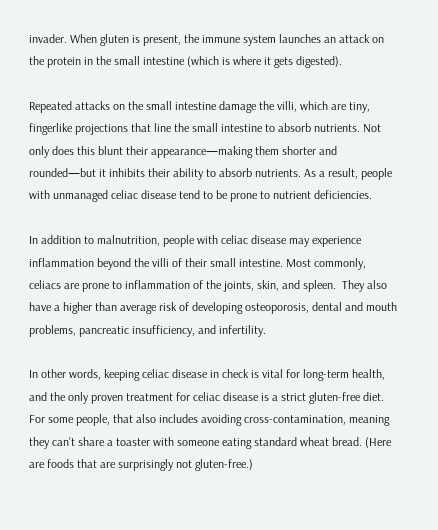invader. When gluten is present, the immune system launches an attack on the protein in the small intestine (which is where it gets digested).

Repeated attacks on the small intestine damage the villi, which are tiny, fingerlike projections that line the small intestine to absorb nutrients. Not only does this blunt their appearance—making them shorter and rounded—but it inhibits their ability to absorb nutrients. As a result, people with unmanaged celiac disease tend to be prone to nutrient deficiencies.

In addition to malnutrition, people with celiac disease may experience inflammation beyond the villi of their small intestine. Most commonly, celiacs are prone to inflammation of the joints, skin, and spleen.  They also have a higher than average risk of developing osteoporosis, dental and mouth problems, pancreatic insufficiency, and infertility.

In other words, keeping celiac disease in check is vital for long-term health, and the only proven treatment for celiac disease is a strict gluten-free diet. For some people, that also includes avoiding cross-contamination, meaning they can’t share a toaster with someone eating standard wheat bread. (Here are foods that are surprisingly not gluten-free.)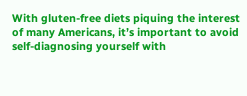With gluten-free diets piquing the interest of many Americans, it’s important to avoid self-diagnosing yourself with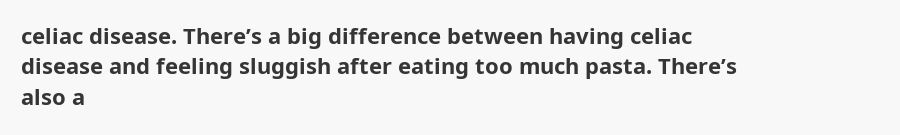celiac disease. There’s a big difference between having celiac disease and feeling sluggish after eating too much pasta. There’s also a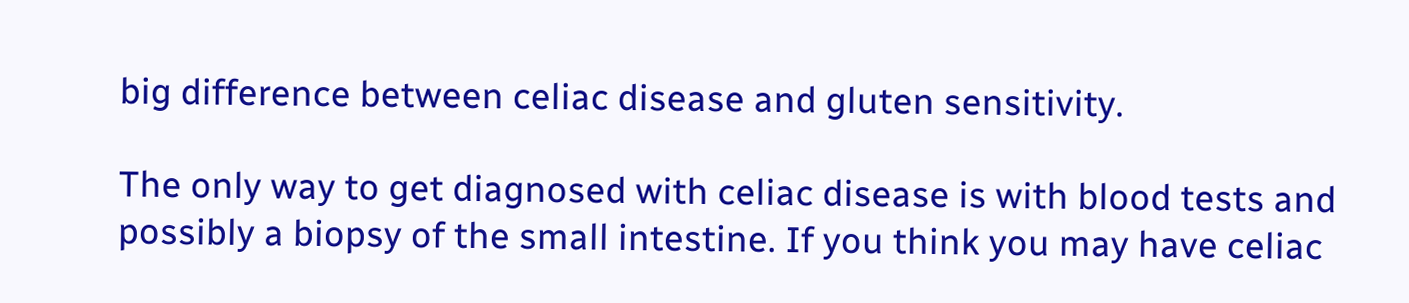big difference between celiac disease and gluten sensitivity.

The only way to get diagnosed with celiac disease is with blood tests and possibly a biopsy of the small intestine. If you think you may have celiac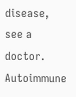disease, see a doctor. Autoimmune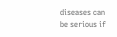diseases can be serious if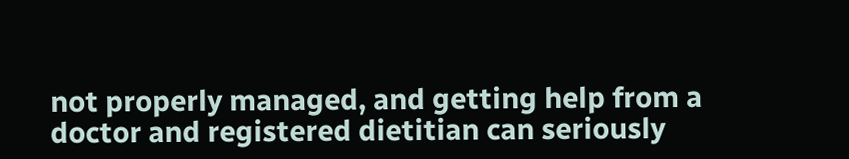not properly managed, and getting help from a doctor and registered dietitian can seriously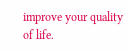improve your quality of life.